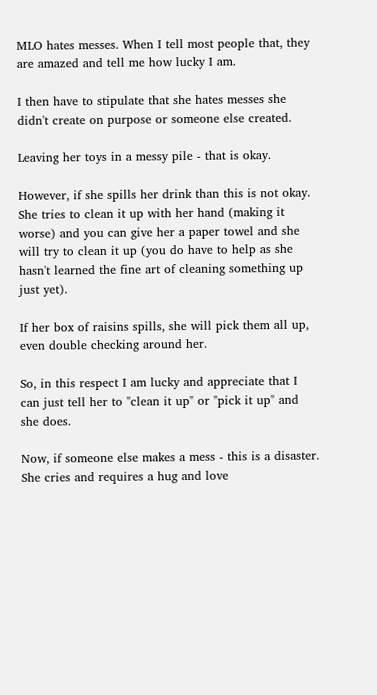MLO hates messes. When I tell most people that, they are amazed and tell me how lucky I am.

I then have to stipulate that she hates messes she didn't create on purpose or someone else created.

Leaving her toys in a messy pile - that is okay.

However, if she spills her drink than this is not okay. She tries to clean it up with her hand (making it worse) and you can give her a paper towel and she will try to clean it up (you do have to help as she hasn't learned the fine art of cleaning something up just yet).

If her box of raisins spills, she will pick them all up, even double checking around her.

So, in this respect I am lucky and appreciate that I can just tell her to "clean it up" or "pick it up" and she does.

Now, if someone else makes a mess - this is a disaster. She cries and requires a hug and love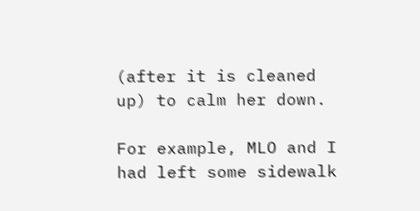(after it is cleaned up) to calm her down.

For example, MLO and I had left some sidewalk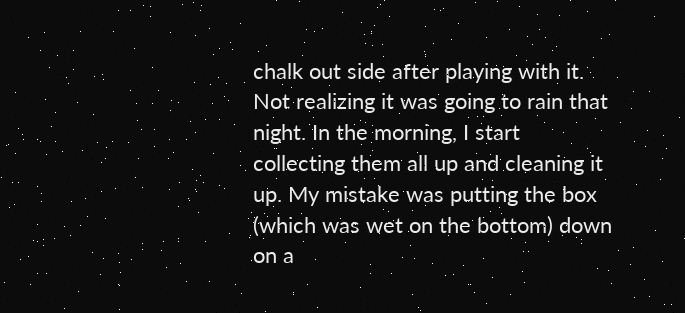chalk out side after playing with it. Not realizing it was going to rain that night. In the morning, I start collecting them all up and cleaning it up. My mistake was putting the box (which was wet on the bottom) down on a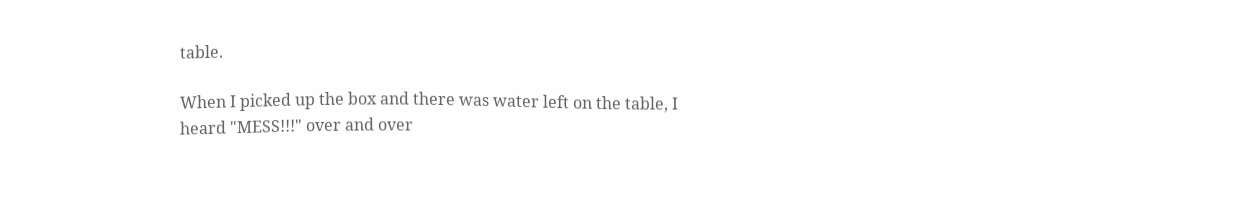table.

When I picked up the box and there was water left on the table, I heard "MESS!!!" over and over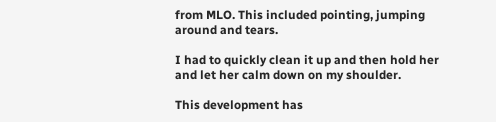from MLO. This included pointing, jumping around and tears.

I had to quickly clean it up and then hold her and let her calm down on my shoulder.

This development has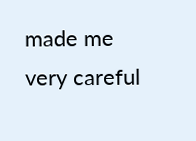made me very careful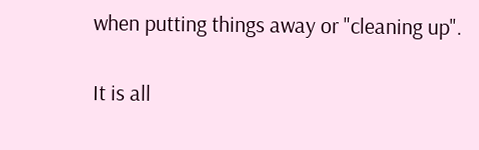when putting things away or "cleaning up".

It is all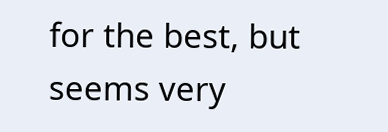for the best, but seems very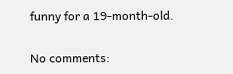funny for a 19-month-old.

No comments: